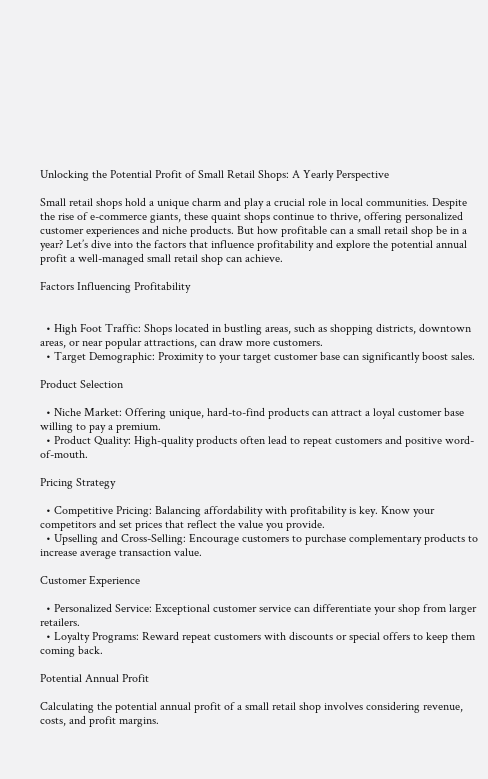Unlocking the Potential Profit of Small Retail Shops: A Yearly Perspective

Small retail shops hold a unique charm and play a crucial role in local communities. Despite the rise of e-commerce giants, these quaint shops continue to thrive, offering personalized customer experiences and niche products. But how profitable can a small retail shop be in a year? Let’s dive into the factors that influence profitability and explore the potential annual profit a well-managed small retail shop can achieve.

Factors Influencing Profitability


  • High Foot Traffic: Shops located in bustling areas, such as shopping districts, downtown areas, or near popular attractions, can draw more customers.
  • Target Demographic: Proximity to your target customer base can significantly boost sales.

Product Selection

  • Niche Market: Offering unique, hard-to-find products can attract a loyal customer base willing to pay a premium.
  • Product Quality: High-quality products often lead to repeat customers and positive word-of-mouth.

Pricing Strategy

  • Competitive Pricing: Balancing affordability with profitability is key. Know your competitors and set prices that reflect the value you provide.
  • Upselling and Cross-Selling: Encourage customers to purchase complementary products to increase average transaction value.

Customer Experience

  • Personalized Service: Exceptional customer service can differentiate your shop from larger retailers.
  • Loyalty Programs: Reward repeat customers with discounts or special offers to keep them coming back.

Potential Annual Profit

Calculating the potential annual profit of a small retail shop involves considering revenue, costs, and profit margins.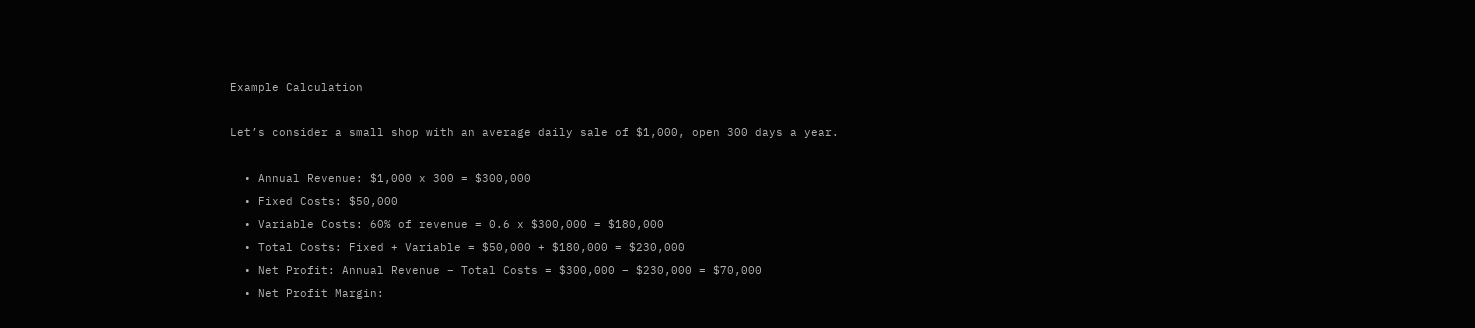Example Calculation

Let’s consider a small shop with an average daily sale of $1,000, open 300 days a year.

  • Annual Revenue: $1,000 x 300 = $300,000
  • Fixed Costs: $50,000
  • Variable Costs: 60% of revenue = 0.6 x $300,000 = $180,000
  • Total Costs: Fixed + Variable = $50,000 + $180,000 = $230,000
  • Net Profit: Annual Revenue – Total Costs = $300,000 – $230,000 = $70,000
  • Net Profit Margin: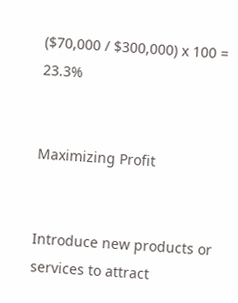($70,000 / $300,000) x 100 = 23.3%


Maximizing Profit


Introduce new products or services to attract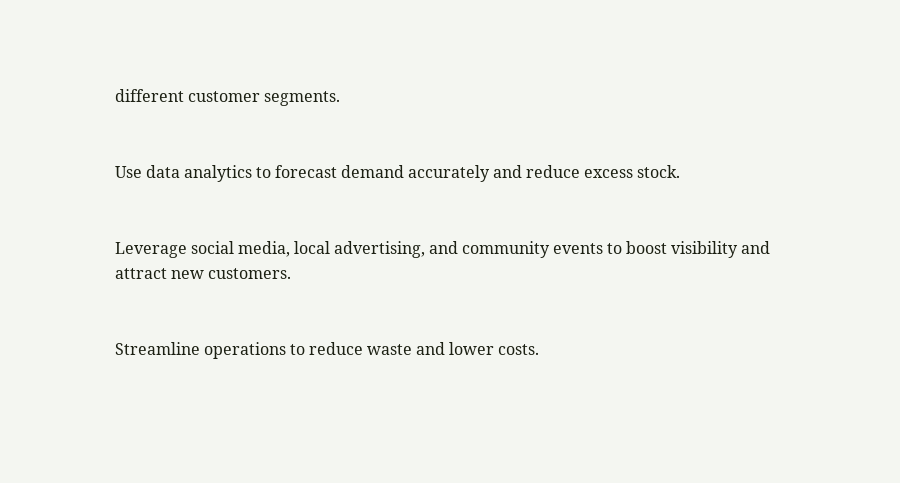different customer segments.


Use data analytics to forecast demand accurately and reduce excess stock.


Leverage social media, local advertising, and community events to boost visibility and attract new customers.


Streamline operations to reduce waste and lower costs.